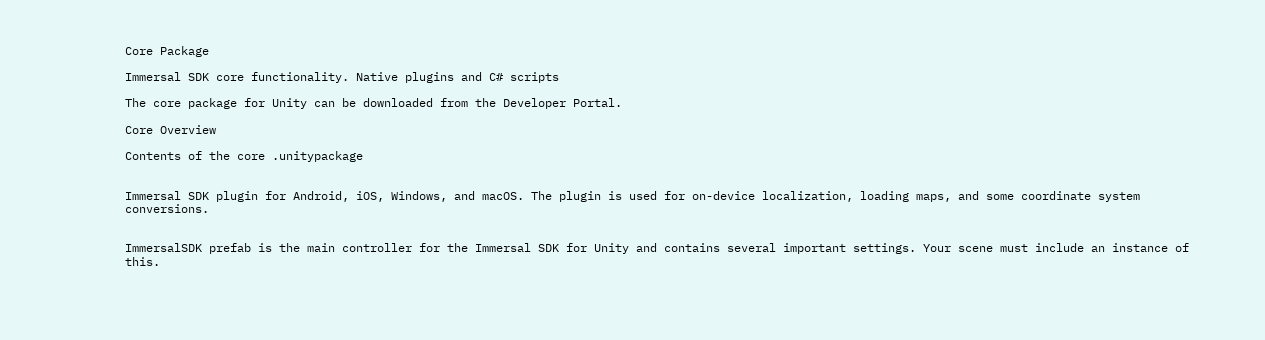Core Package

Immersal SDK core functionality. Native plugins and C# scripts

The core package for Unity can be downloaded from the Developer Portal.

Core Overview

Contents of the core .unitypackage


Immersal SDK plugin for Android, iOS, Windows, and macOS. The plugin is used for on-device localization, loading maps, and some coordinate system conversions.


ImmersalSDK prefab is the main controller for the Immersal SDK for Unity and contains several important settings. Your scene must include an instance of this.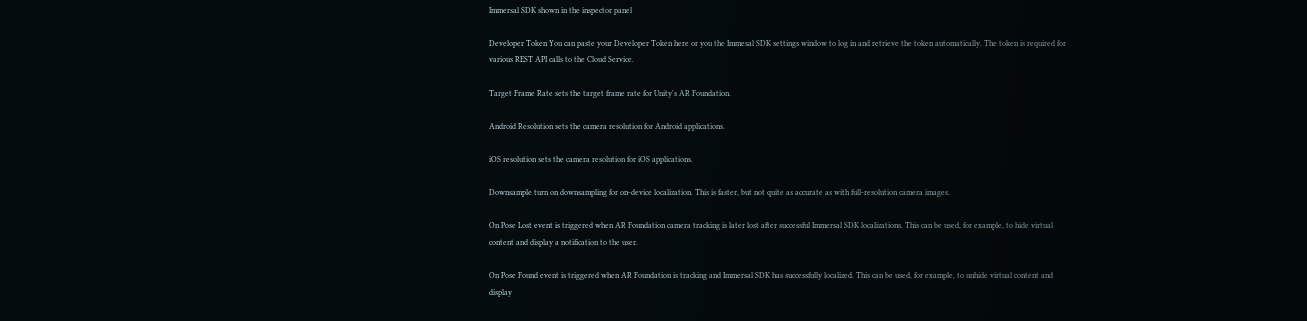Immersal SDK shown in the inspector panel

Developer Token You can paste your Developer Token here or you the Immesal SDK settings window to log in and retrieve the token automatically. The token is required for various REST API calls to the Cloud Service.

Target Frame Rate sets the target frame rate for Unity's AR Foundation.

Android Resolution sets the camera resolution for Android applications.

iOS resolution sets the camera resolution for iOS applications.

Downsample turn on downsampling for on-device localization. This is faster, but not quite as accurate as with full-resolution camera images.

On Pose Lost event is triggered when AR Foundation camera tracking is later lost after successful Immersal SDK localizations. This can be used, for example, to hide virtual content and display a notification to the user.

On Pose Found event is triggered when AR Foundation is tracking and Immersal SDK has successfully localized. This can be used, for example, to unhide virtual content and display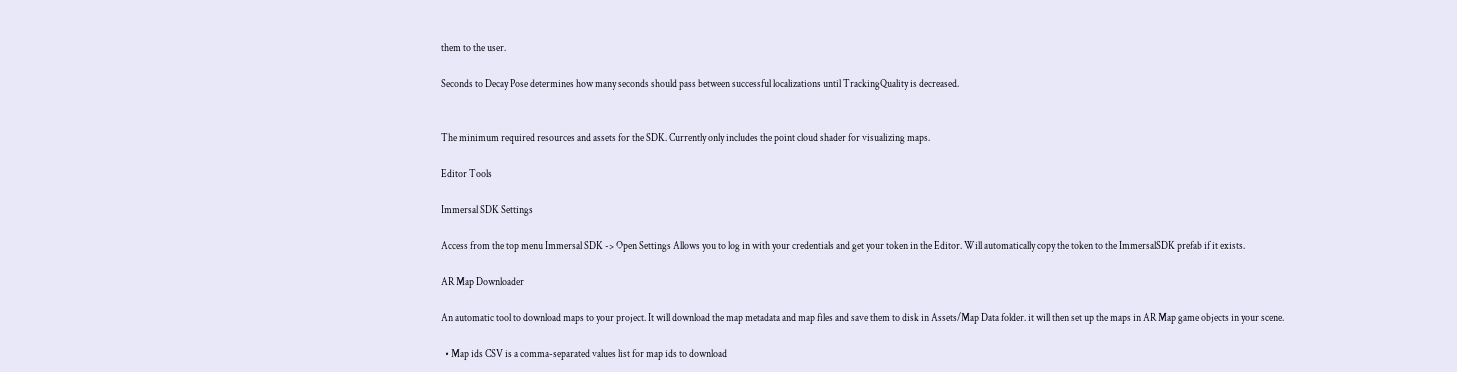them to the user.

Seconds to Decay Pose determines how many seconds should pass between successful localizations until TrackingQuality is decreased.


The minimum required resources and assets for the SDK. Currently only includes the point cloud shader for visualizing maps.

Editor Tools

Immersal SDK Settings

Access from the top menu Immersal SDK -> Open Settings Allows you to log in with your credentials and get your token in the Editor. Will automatically copy the token to the ImmersalSDK prefab if it exists.

AR Map Downloader

An automatic tool to download maps to your project. It will download the map metadata and map files and save them to disk in Assets/Map Data folder. it will then set up the maps in AR Map game objects in your scene.

  • Map ids CSV is a comma-separated values list for map ids to download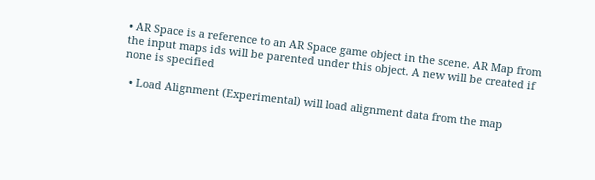• AR Space is a reference to an AR Space game object in the scene. AR Map from the input maps ids will be parented under this object. A new will be created if none is specified

  • Load Alignment (Experimental) will load alignment data from the map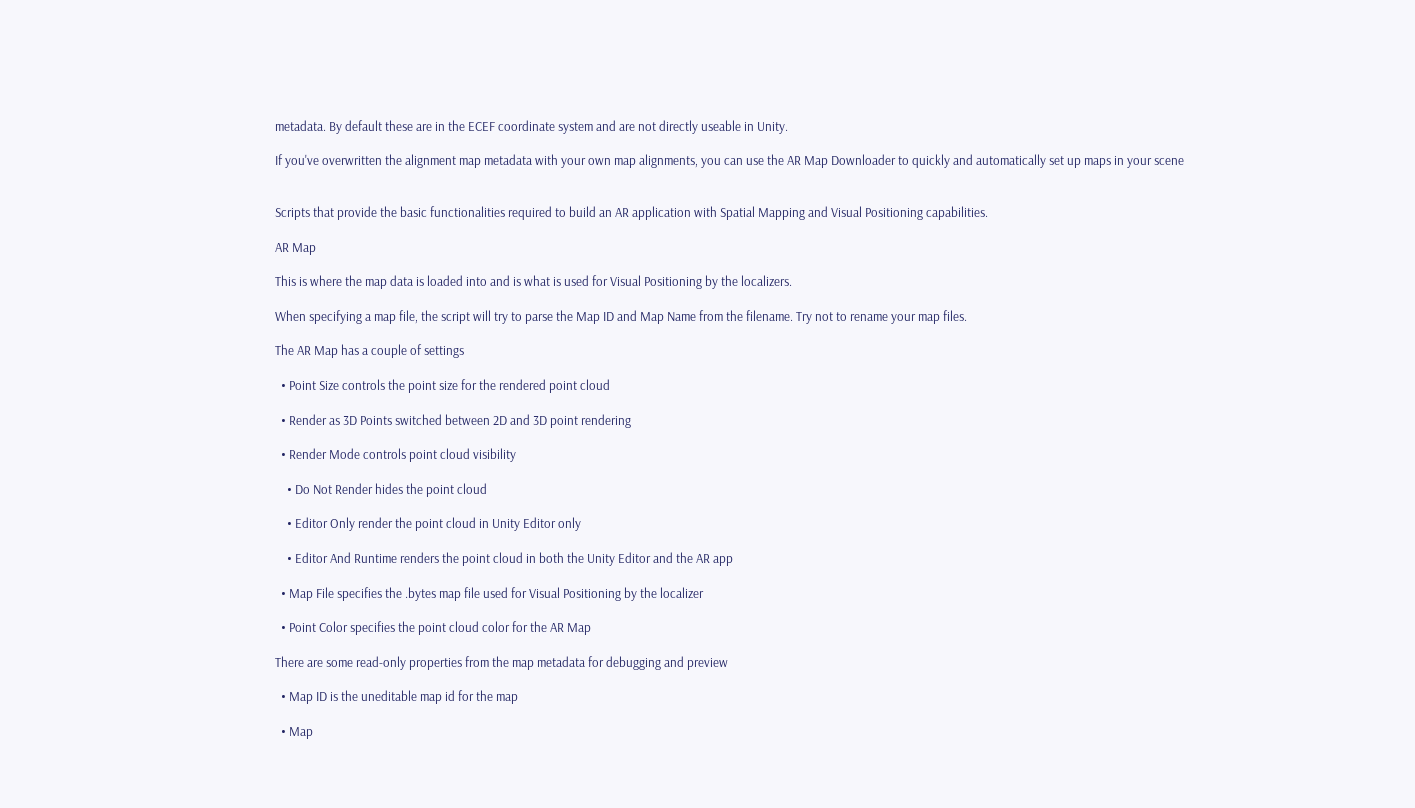metadata. By default these are in the ECEF coordinate system and are not directly useable in Unity.

If you've overwritten the alignment map metadata with your own map alignments, you can use the AR Map Downloader to quickly and automatically set up maps in your scene


Scripts that provide the basic functionalities required to build an AR application with Spatial Mapping and Visual Positioning capabilities.

AR Map

This is where the map data is loaded into and is what is used for Visual Positioning by the localizers.

When specifying a map file, the script will try to parse the Map ID and Map Name from the filename. Try not to rename your map files.

The AR Map has a couple of settings

  • Point Size controls the point size for the rendered point cloud

  • Render as 3D Points switched between 2D and 3D point rendering

  • Render Mode controls point cloud visibility

    • Do Not Render hides the point cloud

    • Editor Only render the point cloud in Unity Editor only

    • Editor And Runtime renders the point cloud in both the Unity Editor and the AR app

  • Map File specifies the .bytes map file used for Visual Positioning by the localizer

  • Point Color specifies the point cloud color for the AR Map

There are some read-only properties from the map metadata for debugging and preview

  • Map ID is the uneditable map id for the map

  • Map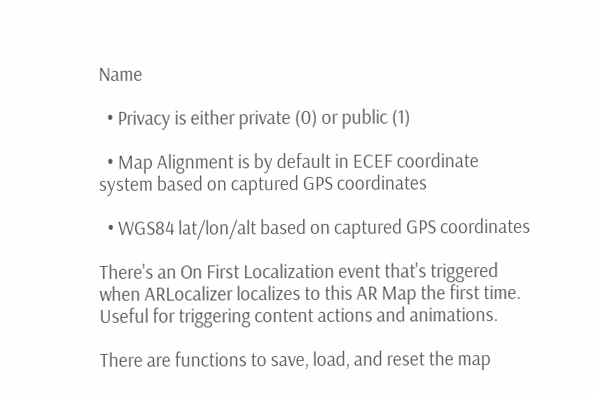Name

  • Privacy is either private (0) or public (1)

  • Map Alignment is by default in ECEF coordinate system based on captured GPS coordinates

  • WGS84 lat/lon/alt based on captured GPS coordinates

There's an On First Localization event that's triggered when ARLocalizer localizes to this AR Map the first time. Useful for triggering content actions and animations.

There are functions to save, load, and reset the map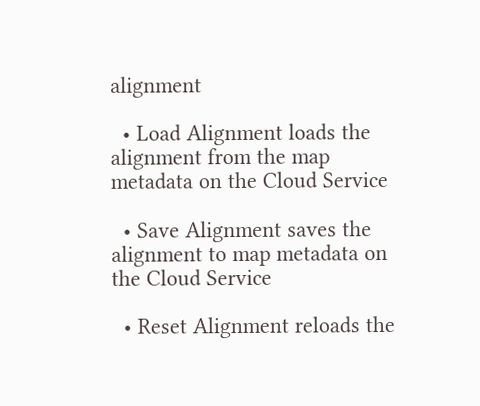alignment

  • Load Alignment loads the alignment from the map metadata on the Cloud Service

  • Save Alignment saves the alignment to map metadata on the Cloud Service

  • Reset Alignment reloads the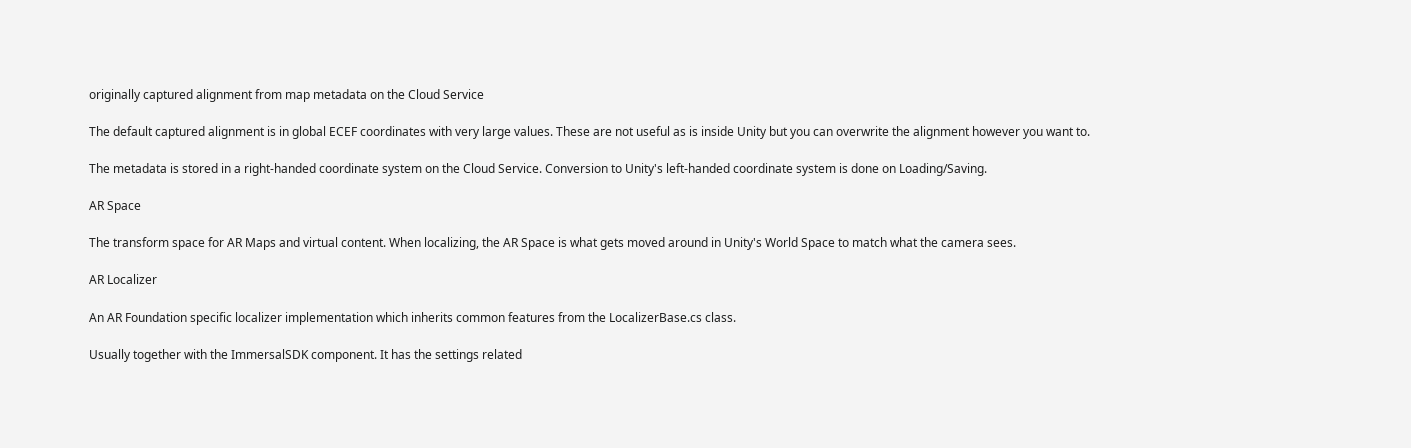originally captured alignment from map metadata on the Cloud Service

The default captured alignment is in global ECEF coordinates with very large values. These are not useful as is inside Unity but you can overwrite the alignment however you want to.

The metadata is stored in a right-handed coordinate system on the Cloud Service. Conversion to Unity's left-handed coordinate system is done on Loading/Saving.

AR Space

The transform space for AR Maps and virtual content. When localizing, the AR Space is what gets moved around in Unity's World Space to match what the camera sees.

AR Localizer

An AR Foundation specific localizer implementation which inherits common features from the LocalizerBase.cs class.

Usually together with the ImmersalSDK component. It has the settings related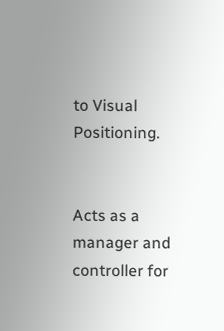to Visual Positioning.


Acts as a manager and controller for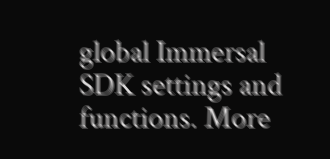global Immersal SDK settings and functions. More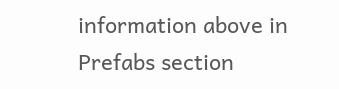information above in Prefabs section